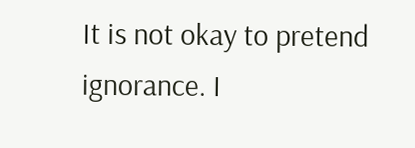It is not okay to pretend ignorance. I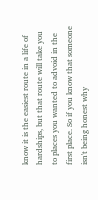know it is the easiest route in a life of hardships, but that route will take you to places you wanted to advoid in the first place. So if you know that someone isn't being honest why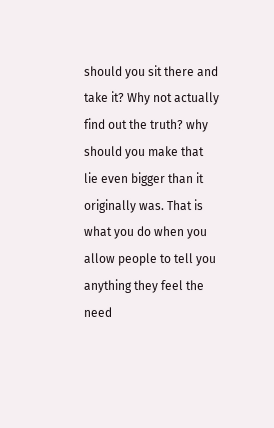should you sit there and take it? Why not actually find out the truth? why should you make that lie even bigger than it originally was. That is what you do when you allow people to tell you anything they feel the need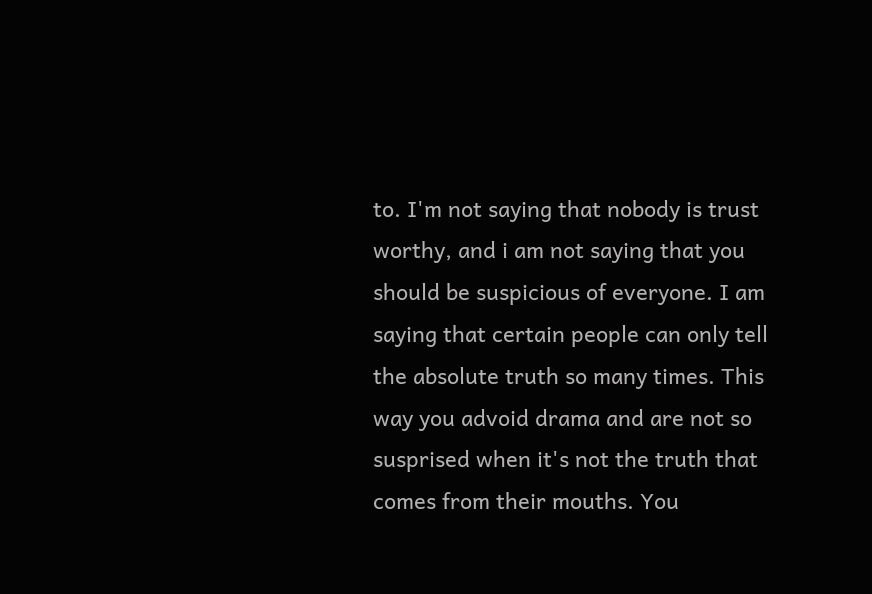to. I'm not saying that nobody is trust worthy, and i am not saying that you should be suspicious of everyone. I am saying that certain people can only tell the absolute truth so many times. This way you advoid drama and are not so susprised when it's not the truth that comes from their mouths. You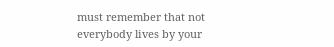must remember that not everybody lives by your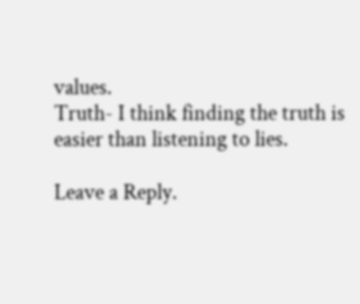values.
Truth- I think finding the truth is easier than listening to lies.

Leave a Reply.